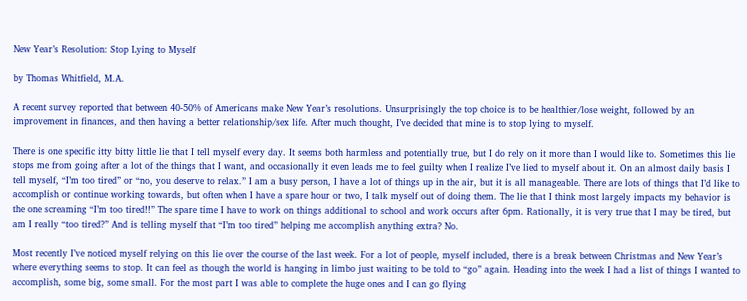New Year’s Resolution: Stop Lying to Myself

by Thomas Whitfield, M.A.

A recent survey reported that between 40-50% of Americans make New Year’s resolutions. Unsurprisingly the top choice is to be healthier/lose weight, followed by an improvement in finances, and then having a better relationship/sex life. After much thought, I’ve decided that mine is to stop lying to myself.

There is one specific itty bitty little lie that I tell myself every day. It seems both harmless and potentially true, but I do rely on it more than I would like to. Sometimes this lie stops me from going after a lot of the things that I want, and occasionally it even leads me to feel guilty when I realize I’ve lied to myself about it. On an almost daily basis I tell myself, “I’m too tired” or “no, you deserve to relax.” I am a busy person, I have a lot of things up in the air, but it is all manageable. There are lots of things that I’d like to accomplish or continue working towards, but often when I have a spare hour or two, I talk myself out of doing them. The lie that I think most largely impacts my behavior is the one screaming “I’m too tired!!” The spare time I have to work on things additional to school and work occurs after 6pm. Rationally, it is very true that I may be tired, but am I really “too tired?” And is telling myself that “I’m too tired” helping me accomplish anything extra? No.

Most recently I’ve noticed myself relying on this lie over the course of the last week. For a lot of people, myself included, there is a break between Christmas and New Year’s where everything seems to stop. It can feel as though the world is hanging in limbo just waiting to be told to “go” again. Heading into the week I had a list of things I wanted to accomplish, some big, some small. For the most part I was able to complete the huge ones and I can go flying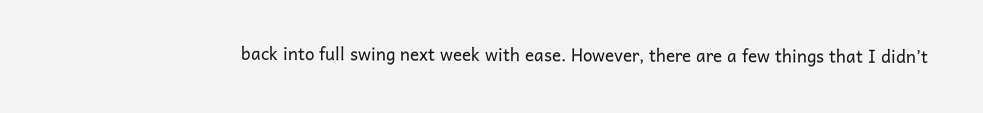back into full swing next week with ease. However, there are a few things that I didn’t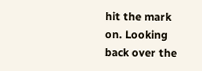hit the mark on. Looking back over the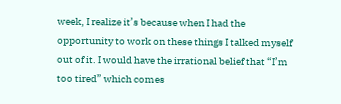week, I realize it’s because when I had the opportunity to work on these things I talked myself out of it. I would have the irrational belief that “I’m too tired” which comes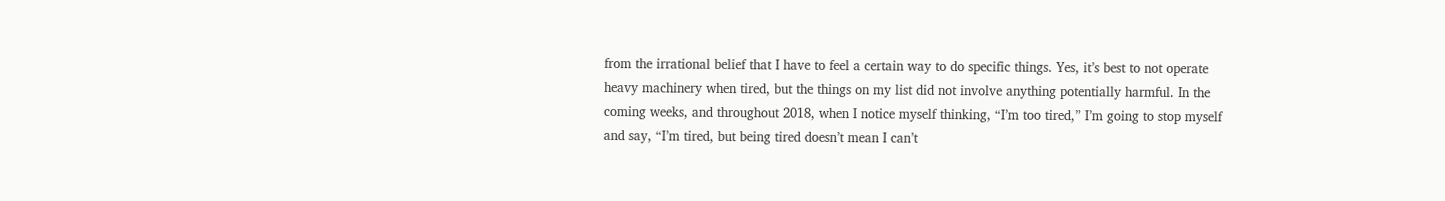from the irrational belief that I have to feel a certain way to do specific things. Yes, it’s best to not operate heavy machinery when tired, but the things on my list did not involve anything potentially harmful. In the coming weeks, and throughout 2018, when I notice myself thinking, “I’m too tired,” I’m going to stop myself and say, “I’m tired, but being tired doesn’t mean I can’t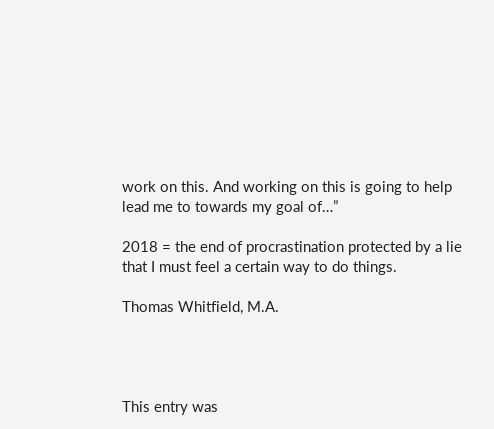work on this. And working on this is going to help lead me to towards my goal of…”

2018 = the end of procrastination protected by a lie that I must feel a certain way to do things.

Thomas Whitfield, M.A.




This entry was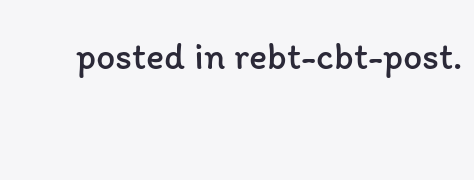posted in rebt-cbt-post.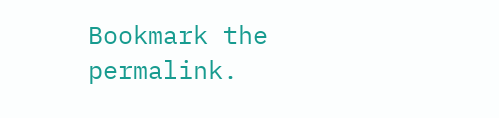Bookmark the permalink.